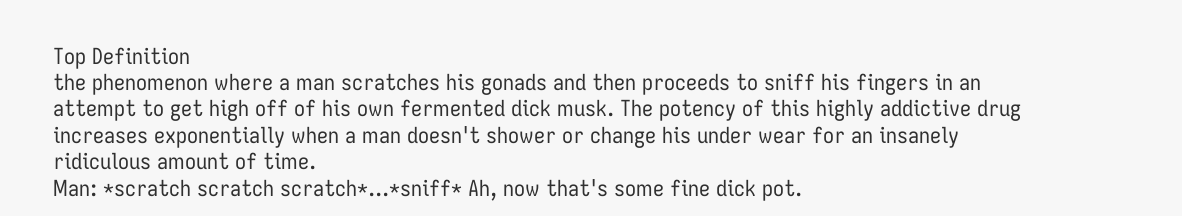Top Definition
the phenomenon where a man scratches his gonads and then proceeds to sniff his fingers in an attempt to get high off of his own fermented dick musk. The potency of this highly addictive drug increases exponentially when a man doesn't shower or change his under wear for an insanely ridiculous amount of time.
Man: *scratch scratch scratch*...*sniff* Ah, now that's some fine dick pot.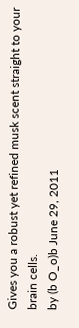Gives you a robust yet refined musk scent straight to your brain cells.
by (b O_o)b June 29, 2011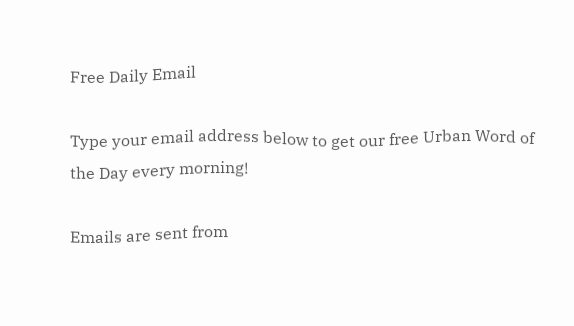Free Daily Email

Type your email address below to get our free Urban Word of the Day every morning!

Emails are sent from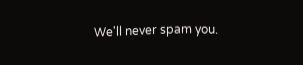We'll never spam you.